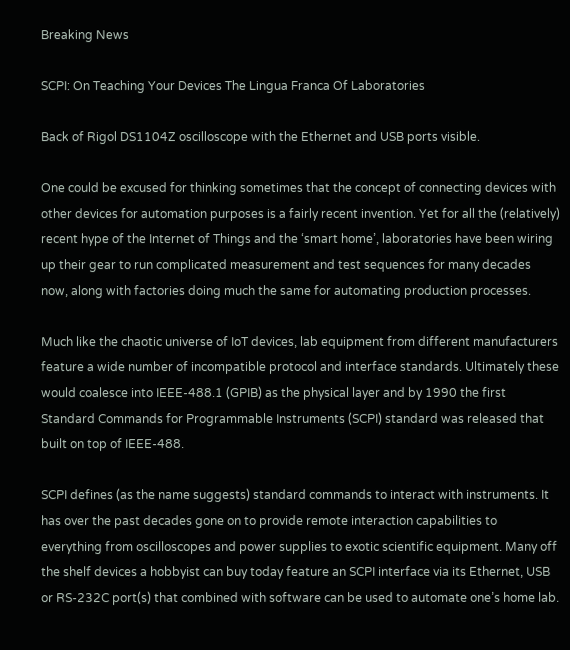Breaking News

SCPI: On Teaching Your Devices The Lingua Franca Of Laboratories

Back of Rigol DS1104Z oscilloscope with the Ethernet and USB ports visible.

One could be excused for thinking sometimes that the concept of connecting devices with other devices for automation purposes is a fairly recent invention. Yet for all the (relatively) recent hype of the Internet of Things and the ‘smart home’, laboratories have been wiring up their gear to run complicated measurement and test sequences for many decades now, along with factories doing much the same for automating production processes.

Much like the chaotic universe of IoT devices, lab equipment from different manufacturers feature a wide number of incompatible protocol and interface standards. Ultimately these would coalesce into IEEE-488.1 (GPIB) as the physical layer and by 1990 the first Standard Commands for Programmable Instruments (SCPI) standard was released that built on top of IEEE-488.

SCPI defines (as the name suggests) standard commands to interact with instruments. It has over the past decades gone on to provide remote interaction capabilities to everything from oscilloscopes and power supplies to exotic scientific equipment. Many off the shelf devices a hobbyist can buy today feature an SCPI interface via its Ethernet, USB or RS-232C port(s) that combined with software can be used to automate one’s home lab.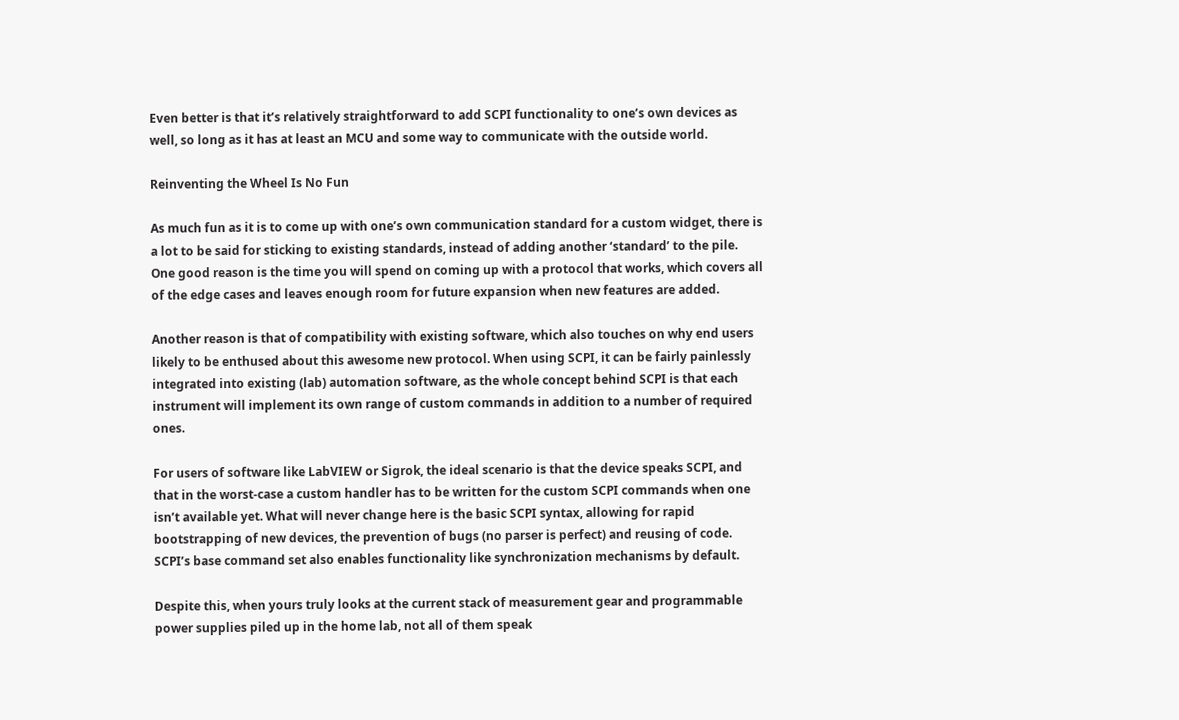Even better is that it’s relatively straightforward to add SCPI functionality to one’s own devices as well, so long as it has at least an MCU and some way to communicate with the outside world.

Reinventing the Wheel Is No Fun

As much fun as it is to come up with one’s own communication standard for a custom widget, there is a lot to be said for sticking to existing standards, instead of adding another ‘standard’ to the pile. One good reason is the time you will spend on coming up with a protocol that works, which covers all of the edge cases and leaves enough room for future expansion when new features are added.

Another reason is that of compatibility with existing software, which also touches on why end users likely to be enthused about this awesome new protocol. When using SCPI, it can be fairly painlessly integrated into existing (lab) automation software, as the whole concept behind SCPI is that each instrument will implement its own range of custom commands in addition to a number of required ones.

For users of software like LabVIEW or Sigrok, the ideal scenario is that the device speaks SCPI, and that in the worst-case a custom handler has to be written for the custom SCPI commands when one isn’t available yet. What will never change here is the basic SCPI syntax, allowing for rapid bootstrapping of new devices, the prevention of bugs (no parser is perfect) and reusing of code. SCPI’s base command set also enables functionality like synchronization mechanisms by default.

Despite this, when yours truly looks at the current stack of measurement gear and programmable power supplies piled up in the home lab, not all of them speak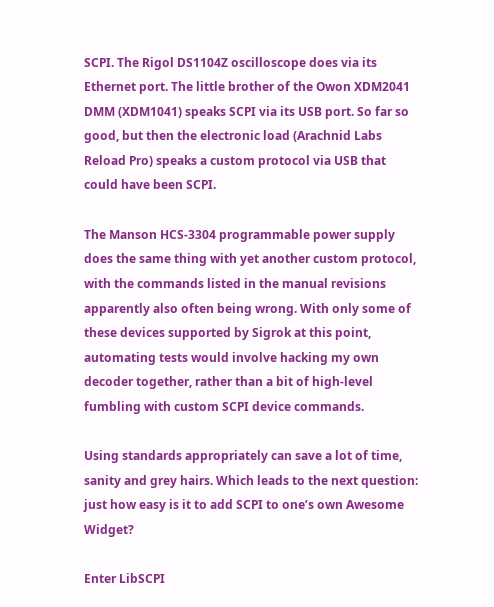SCPI. The Rigol DS1104Z oscilloscope does via its Ethernet port. The little brother of the Owon XDM2041 DMM (XDM1041) speaks SCPI via its USB port. So far so good, but then the electronic load (Arachnid Labs Reload Pro) speaks a custom protocol via USB that could have been SCPI.

The Manson HCS-3304 programmable power supply does the same thing with yet another custom protocol, with the commands listed in the manual revisions apparently also often being wrong. With only some of these devices supported by Sigrok at this point, automating tests would involve hacking my own decoder together, rather than a bit of high-level fumbling with custom SCPI device commands.

Using standards appropriately can save a lot of time, sanity and grey hairs. Which leads to the next question: just how easy is it to add SCPI to one’s own Awesome Widget?

Enter LibSCPI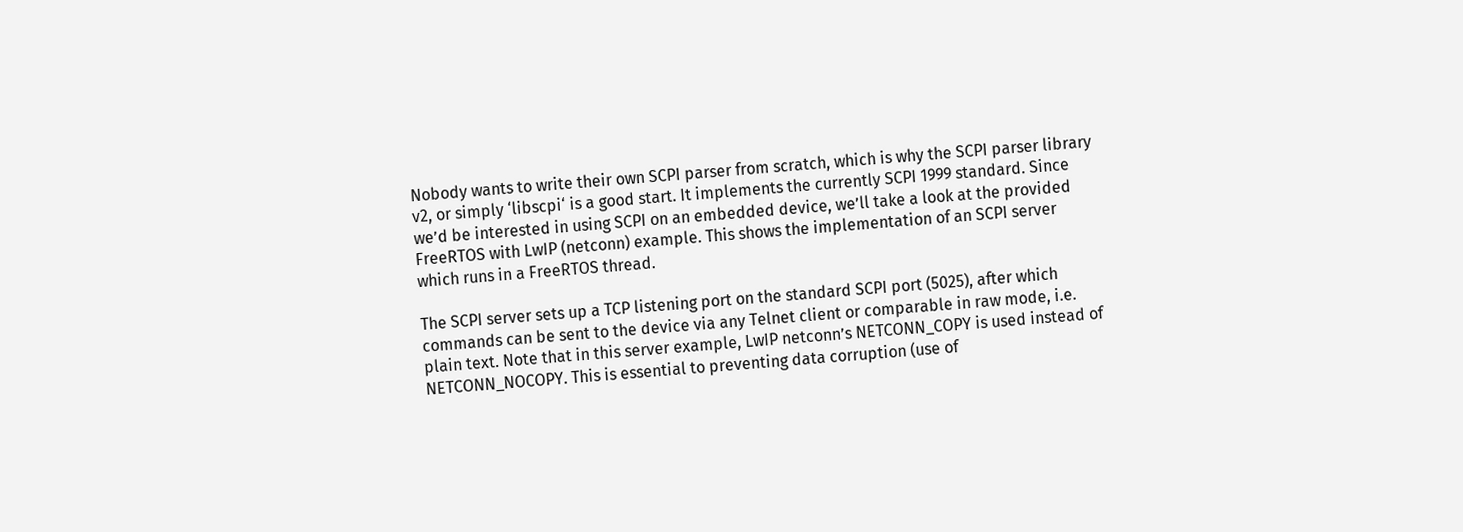Nobody wants to write their own SCPI parser from scratch, which is why the SCPI parser library v2, or simply ‘libscpi‘ is a good start. It implements the currently SCPI 1999 standard. Since we’d be interested in using SCPI on an embedded device, we’ll take a look at the provided FreeRTOS with LwIP (netconn) example. This shows the implementation of an SCPI server which runs in a FreeRTOS thread.

The SCPI server sets up a TCP listening port on the standard SCPI port (5025), after which commands can be sent to the device via any Telnet client or comparable in raw mode, i.e. plain text. Note that in this server example, LwIP netconn’s NETCONN_COPY is used instead of NETCONN_NOCOPY. This is essential to preventing data corruption (use of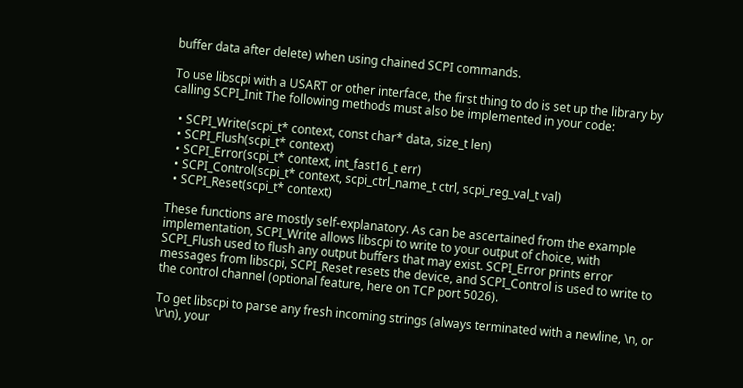buffer data after delete) when using chained SCPI commands.

To use libscpi with a USART or other interface, the first thing to do is set up the library by calling SCPI_Init The following methods must also be implemented in your code:

  • SCPI_Write(scpi_t* context, const char* data, size_t len)
  • SCPI_Flush(scpi_t* context)
  • SCPI_Error(scpi_t* context, int_fast16_t err)
  • SCPI_Control(scpi_t* context, scpi_ctrl_name_t ctrl, scpi_reg_val_t val)
  • SCPI_Reset(scpi_t* context)

These functions are mostly self-explanatory. As can be ascertained from the example implementation, SCPI_Write allows libscpi to write to your output of choice, with SCPI_Flush used to flush any output buffers that may exist. SCPI_Error prints error messages from libscpi, SCPI_Reset resets the device, and SCPI_Control is used to write to the control channel (optional feature, here on TCP port 5026).

To get libscpi to parse any fresh incoming strings (always terminated with a newline, \n, or \r\n), your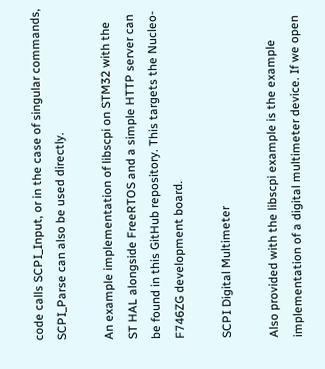code calls SCPI_Input, or in the case of singular commands, SCPI_Parse can also be used directly.

An example implementation of libscpi on STM32 with the ST HAL alongside FreeRTOS and a simple HTTP server can be found in this GitHub repository. This targets the Nucleo-F746ZG development board.

SCPI Digital Multimeter

Also provided with the libscpi example is the example implementation of a digital multimeter device. If we open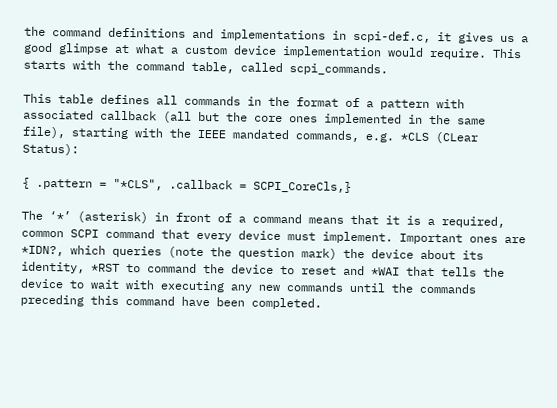the command definitions and implementations in scpi-def.c, it gives us a good glimpse at what a custom device implementation would require. This starts with the command table, called scpi_commands.

This table defines all commands in the format of a pattern with associated callback (all but the core ones implemented in the same file), starting with the IEEE mandated commands, e.g. *CLS (CLear Status):

{ .pattern = "*CLS", .callback = SCPI_CoreCls,}

The ‘*’ (asterisk) in front of a command means that it is a required, common SCPI command that every device must implement. Important ones are *IDN?, which queries (note the question mark) the device about its identity, *RST to command the device to reset and *WAI that tells the device to wait with executing any new commands until the commands preceding this command have been completed.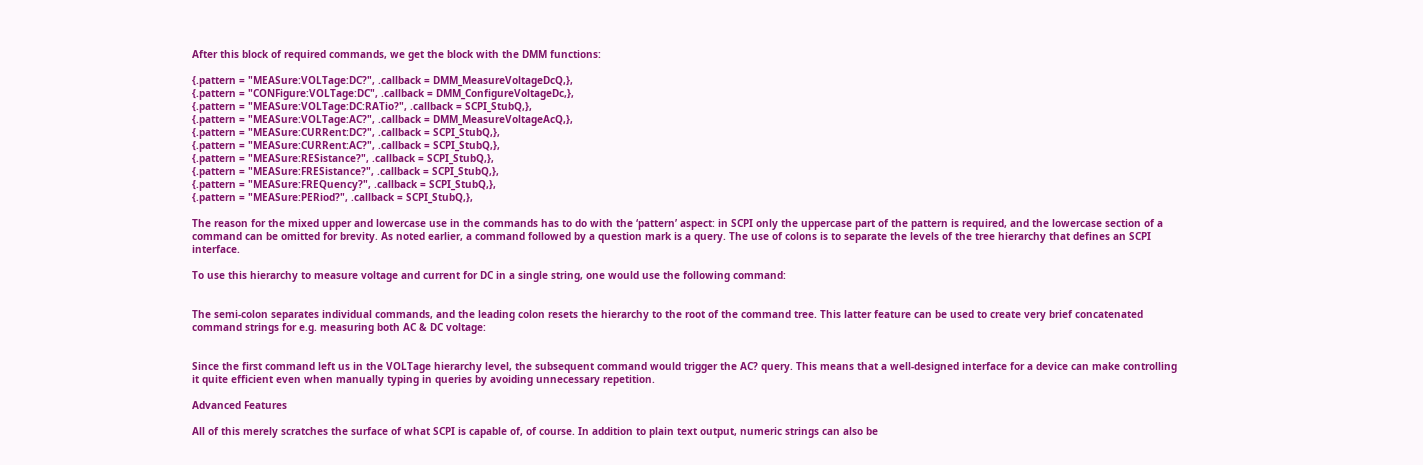After this block of required commands, we get the block with the DMM functions:

{.pattern = "MEASure:VOLTage:DC?", .callback = DMM_MeasureVoltageDcQ,},
{.pattern = "CONFigure:VOLTage:DC", .callback = DMM_ConfigureVoltageDc,},
{.pattern = "MEASure:VOLTage:DC:RATio?", .callback = SCPI_StubQ,},
{.pattern = "MEASure:VOLTage:AC?", .callback = DMM_MeasureVoltageAcQ,},
{.pattern = "MEASure:CURRent:DC?", .callback = SCPI_StubQ,},
{.pattern = "MEASure:CURRent:AC?", .callback = SCPI_StubQ,},
{.pattern = "MEASure:RESistance?", .callback = SCPI_StubQ,},
{.pattern = "MEASure:FRESistance?", .callback = SCPI_StubQ,},
{.pattern = "MEASure:FREQuency?", .callback = SCPI_StubQ,},
{.pattern = "MEASure:PERiod?", .callback = SCPI_StubQ,},

The reason for the mixed upper and lowercase use in the commands has to do with the ‘pattern’ aspect: in SCPI only the uppercase part of the pattern is required, and the lowercase section of a command can be omitted for brevity. As noted earlier, a command followed by a question mark is a query. The use of colons is to separate the levels of the tree hierarchy that defines an SCPI interface.

To use this hierarchy to measure voltage and current for DC in a single string, one would use the following command:


The semi-colon separates individual commands, and the leading colon resets the hierarchy to the root of the command tree. This latter feature can be used to create very brief concatenated command strings for e.g. measuring both AC & DC voltage:


Since the first command left us in the VOLTage hierarchy level, the subsequent command would trigger the AC? query. This means that a well-designed interface for a device can make controlling it quite efficient even when manually typing in queries by avoiding unnecessary repetition.

Advanced Features

All of this merely scratches the surface of what SCPI is capable of, of course. In addition to plain text output, numeric strings can also be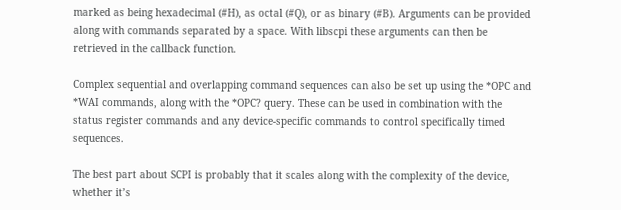marked as being hexadecimal (#H), as octal (#Q), or as binary (#B). Arguments can be provided along with commands separated by a space. With libscpi these arguments can then be retrieved in the callback function.

Complex sequential and overlapping command sequences can also be set up using the *OPC and *WAI commands, along with the *OPC? query. These can be used in combination with the status register commands and any device-specific commands to control specifically timed sequences.

The best part about SCPI is probably that it scales along with the complexity of the device, whether it’s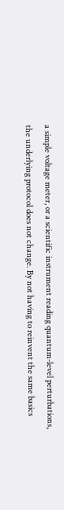a simple voltage meter, or a scientific instrument reading quantum-level perturbations, the underlying protocol does not change. By not having to reinvent the same basics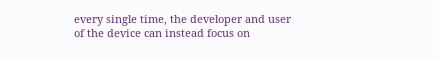every single time, the developer and user of the device can instead focus on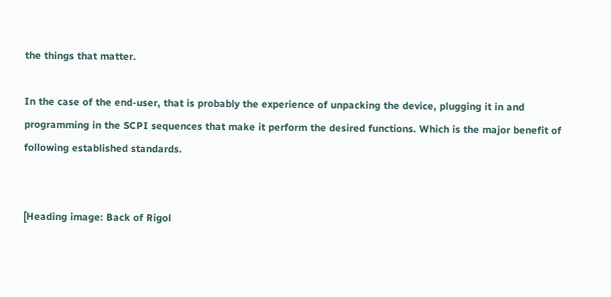the things that matter.

In the case of the end-user, that is probably the experience of unpacking the device, plugging it in and programming in the SCPI sequences that make it perform the desired functions. Which is the major benefit of following established standards.


[Heading image: Back of Rigol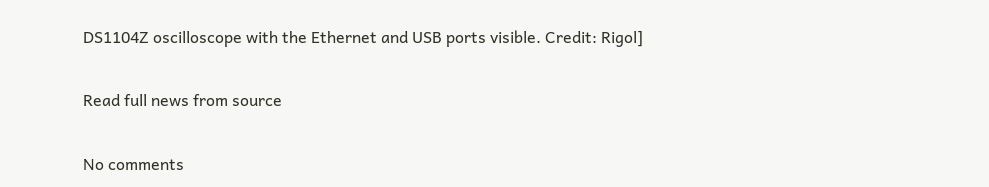DS1104Z oscilloscope with the Ethernet and USB ports visible. Credit: Rigol]

Read full news from source

No comments